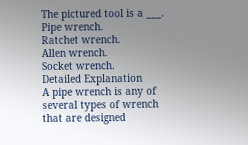The pictured tool is a ___.
Pipe wrench.
Ratchet wrench.
Allen wrench.
Socket wrench.
Detailed Explanation
A pipe wrench is any of several types of wrench that are designed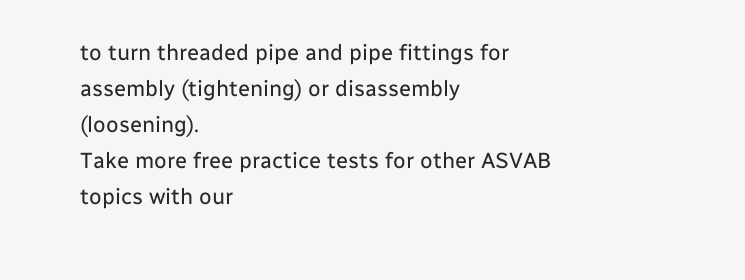to turn threaded pipe and pipe fittings for assembly (tightening) or disassembly (loosening).
Take more free practice tests for other ASVAB topics with our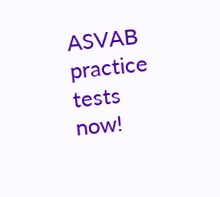ASVAB practice tests now!